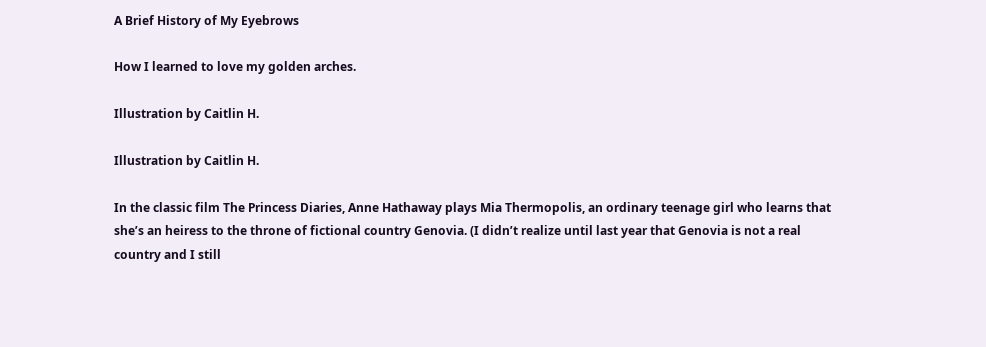A Brief History of My Eyebrows

How I learned to love my golden arches.

Illustration by Caitlin H.

Illustration by Caitlin H.

In the classic film The Princess Diaries, Anne Hathaway plays Mia Thermopolis, an ordinary teenage girl who learns that she’s an heiress to the throne of fictional country Genovia. (I didn’t realize until last year that Genovia is not a real country and I still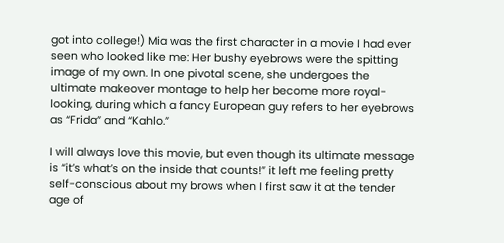got into college!) Mia was the first character in a movie I had ever seen who looked like me: Her bushy eyebrows were the spitting image of my own. In one pivotal scene, she undergoes the ultimate makeover montage to help her become more royal-looking, during which a fancy European guy refers to her eyebrows as “Frida” and “Kahlo.”

I will always love this movie, but even though its ultimate message is “it’s what’s on the inside that counts!” it left me feeling pretty self-conscious about my brows when I first saw it at the tender age of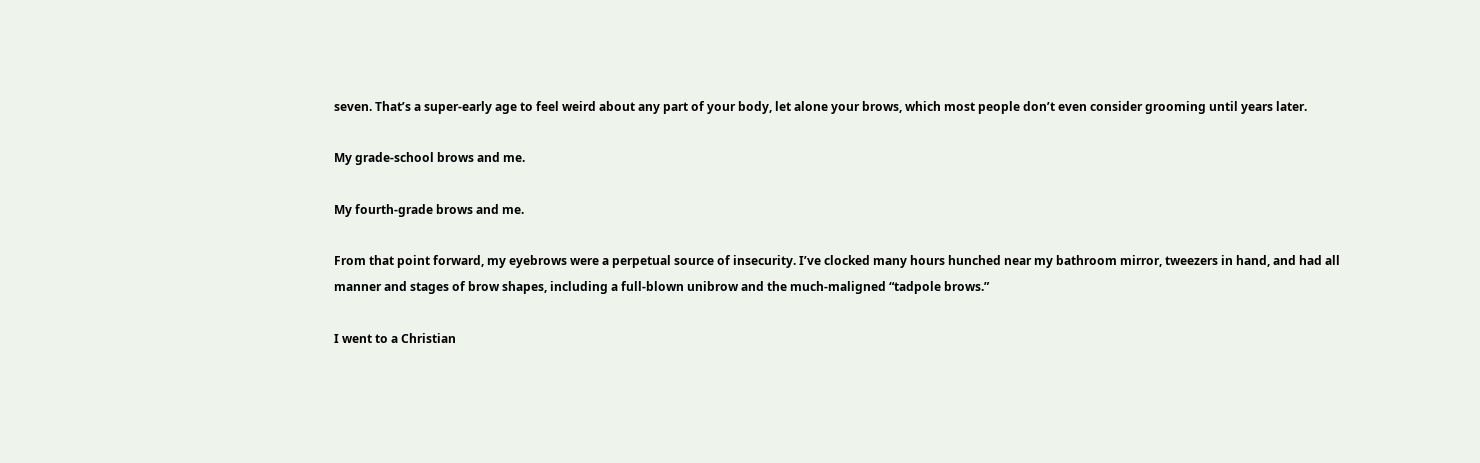seven. That’s a super-early age to feel weird about any part of your body, let alone your brows, which most people don’t even consider grooming until years later.

My grade-school brows and me.

My fourth-grade brows and me.

From that point forward, my eyebrows were a perpetual source of insecurity. I’ve clocked many hours hunched near my bathroom mirror, tweezers in hand, and had all manner and stages of brow shapes, including a full-blown unibrow and the much-maligned “tadpole brows.”

I went to a Christian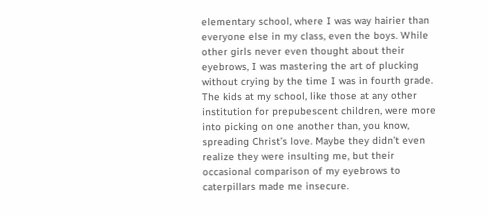elementary school, where I was way hairier than everyone else in my class, even the boys. While other girls never even thought about their eyebrows, I was mastering the art of plucking without crying by the time I was in fourth grade. The kids at my school, like those at any other institution for prepubescent children, were more into picking on one another than, you know, spreading Christ’s love. Maybe they didn’t even realize they were insulting me, but their occasional comparison of my eyebrows to caterpillars made me insecure.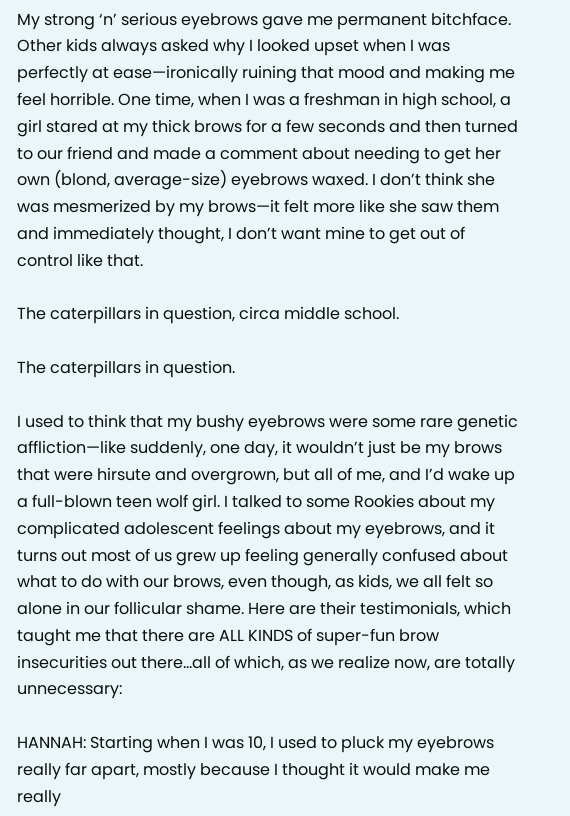My strong ‘n’ serious eyebrows gave me permanent bitchface. Other kids always asked why I looked upset when I was perfectly at ease—ironically ruining that mood and making me feel horrible. One time, when I was a freshman in high school, a girl stared at my thick brows for a few seconds and then turned to our friend and made a comment about needing to get her own (blond, average-size) eyebrows waxed. I don’t think she was mesmerized by my brows—it felt more like she saw them and immediately thought, I don’t want mine to get out of control like that.

The caterpillars in question, circa middle school.

The caterpillars in question.

I used to think that my bushy eyebrows were some rare genetic affliction—like suddenly, one day, it wouldn’t just be my brows that were hirsute and overgrown, but all of me, and I’d wake up a full-blown teen wolf girl. I talked to some Rookies about my complicated adolescent feelings about my eyebrows, and it turns out most of us grew up feeling generally confused about what to do with our brows, even though, as kids, we all felt so alone in our follicular shame. Here are their testimonials, which taught me that there are ALL KINDS of super-fun brow insecurities out there…all of which, as we realize now, are totally unnecessary:

HANNAH: Starting when I was 10, I used to pluck my eyebrows really far apart, mostly because I thought it would make me really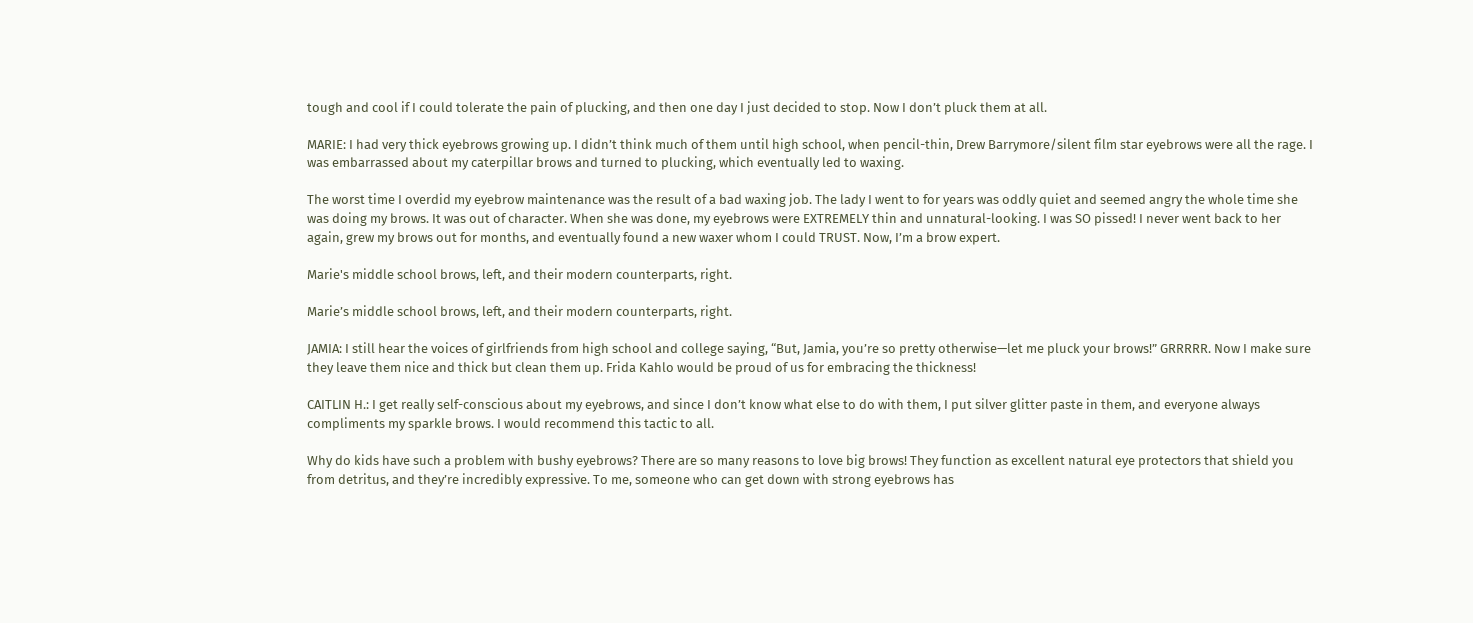tough and cool if I could tolerate the pain of plucking, and then one day I just decided to stop. Now I don’t pluck them at all.

MARIE: I had very thick eyebrows growing up. I didn’t think much of them until high school, when pencil-thin, Drew Barrymore/silent film star eyebrows were all the rage. I was embarrassed about my caterpillar brows and turned to plucking, which eventually led to waxing.

The worst time I overdid my eyebrow maintenance was the result of a bad waxing job. The lady I went to for years was oddly quiet and seemed angry the whole time she was doing my brows. It was out of character. When she was done, my eyebrows were EXTREMELY thin and unnatural-looking. I was SO pissed! I never went back to her again, grew my brows out for months, and eventually found a new waxer whom I could TRUST. Now, I’m a brow expert.

Marie's middle school brows, left, and their modern counterparts, right.

Marie’s middle school brows, left, and their modern counterparts, right.

JAMIA: I still hear the voices of girlfriends from high school and college saying, “But, Jamia, you’re so pretty otherwise—let me pluck your brows!” GRRRRR. Now I make sure they leave them nice and thick but clean them up. Frida Kahlo would be proud of us for embracing the thickness!

CAITLIN H.: I get really self-conscious about my eyebrows, and since I don’t know what else to do with them, I put silver glitter paste in them, and everyone always compliments my sparkle brows. I would recommend this tactic to all.

Why do kids have such a problem with bushy eyebrows? There are so many reasons to love big brows! They function as excellent natural eye protectors that shield you from detritus, and they’re incredibly expressive. To me, someone who can get down with strong eyebrows has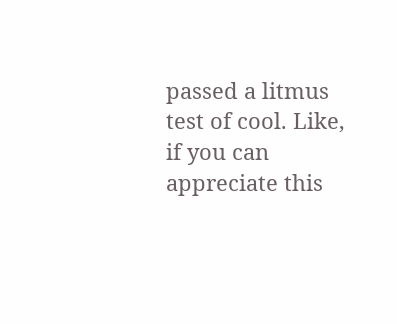passed a litmus test of cool. Like, if you can appreciate this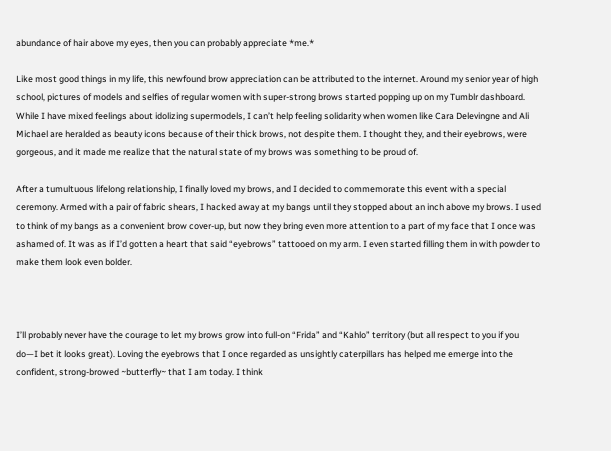abundance of hair above my eyes, then you can probably appreciate *me.*

Like most good things in my life, this newfound brow appreciation can be attributed to the internet. Around my senior year of high school, pictures of models and selfies of regular women with super-strong brows started popping up on my Tumblr dashboard. While I have mixed feelings about idolizing supermodels, I can’t help feeling solidarity when women like Cara Delevingne and Ali Michael are heralded as beauty icons because of their thick brows, not despite them. I thought they, and their eyebrows, were gorgeous, and it made me realize that the natural state of my brows was something to be proud of.

After a tumultuous lifelong relationship, I finally loved my brows, and I decided to commemorate this event with a special ceremony. Armed with a pair of fabric shears, I hacked away at my bangs until they stopped about an inch above my brows. I used to think of my bangs as a convenient brow cover-up, but now they bring even more attention to a part of my face that I once was ashamed of. It was as if I’d gotten a heart that said “eyebrows” tattooed on my arm. I even started filling them in with powder to make them look even bolder.



I’ll probably never have the courage to let my brows grow into full-on “Frida” and “Kahlo” territory (but all respect to you if you do—I bet it looks great). Loving the eyebrows that I once regarded as unsightly caterpillars has helped me emerge into the confident, strong-browed ~butterfly~ that I am today. I think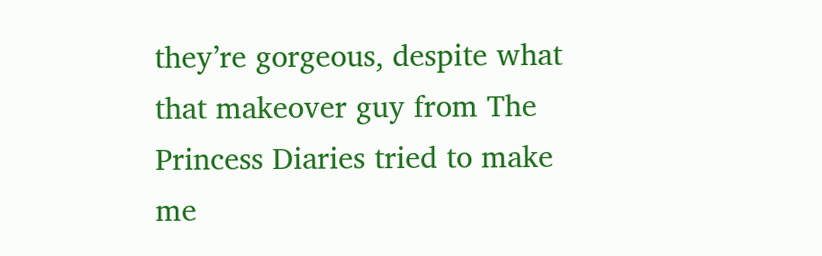they’re gorgeous, despite what that makeover guy from The Princess Diaries tried to make me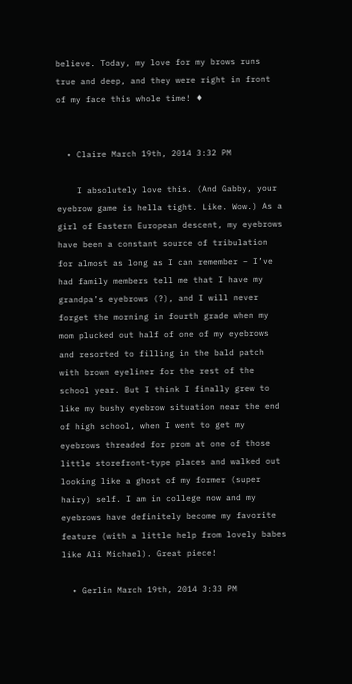believe. Today, my love for my brows runs true and deep, and they were right in front of my face this whole time! ♦


  • Claire March 19th, 2014 3:32 PM

    I absolutely love this. (And Gabby, your eyebrow game is hella tight. Like. Wow.) As a girl of Eastern European descent, my eyebrows have been a constant source of tribulation for almost as long as I can remember – I’ve had family members tell me that I have my grandpa’s eyebrows (?), and I will never forget the morning in fourth grade when my mom plucked out half of one of my eyebrows and resorted to filling in the bald patch with brown eyeliner for the rest of the school year. But I think I finally grew to like my bushy eyebrow situation near the end of high school, when I went to get my eyebrows threaded for prom at one of those little storefront-type places and walked out looking like a ghost of my former (super hairy) self. I am in college now and my eyebrows have definitely become my favorite feature (with a little help from lovely babes like Ali Michael). Great piece!

  • Gerlin March 19th, 2014 3:33 PM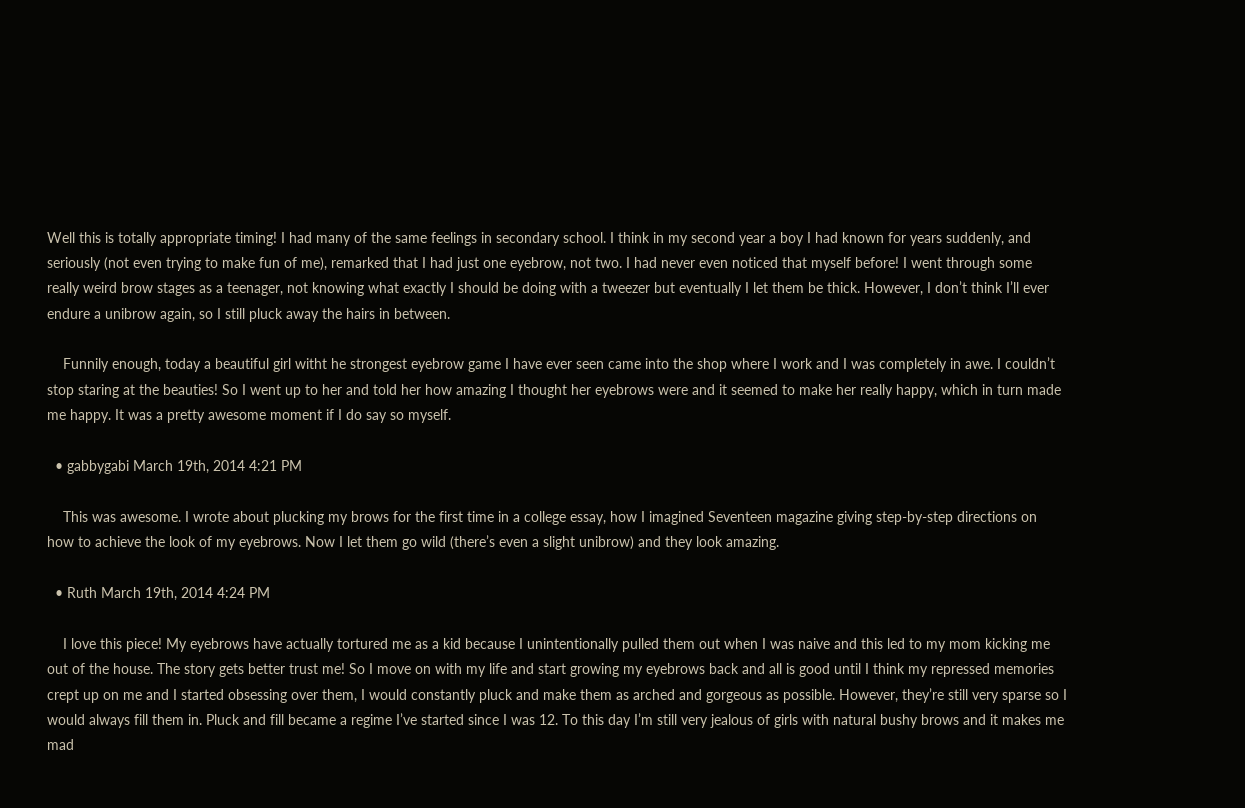Well this is totally appropriate timing! I had many of the same feelings in secondary school. I think in my second year a boy I had known for years suddenly, and seriously (not even trying to make fun of me), remarked that I had just one eyebrow, not two. I had never even noticed that myself before! I went through some really weird brow stages as a teenager, not knowing what exactly I should be doing with a tweezer but eventually I let them be thick. However, I don’t think I’ll ever endure a unibrow again, so I still pluck away the hairs in between.

    Funnily enough, today a beautiful girl witht he strongest eyebrow game I have ever seen came into the shop where I work and I was completely in awe. I couldn’t stop staring at the beauties! So I went up to her and told her how amazing I thought her eyebrows were and it seemed to make her really happy, which in turn made me happy. It was a pretty awesome moment if I do say so myself.

  • gabbygabi March 19th, 2014 4:21 PM

    This was awesome. I wrote about plucking my brows for the first time in a college essay, how I imagined Seventeen magazine giving step-by-step directions on how to achieve the look of my eyebrows. Now I let them go wild (there’s even a slight unibrow) and they look amazing.

  • Ruth March 19th, 2014 4:24 PM

    I love this piece! My eyebrows have actually tortured me as a kid because I unintentionally pulled them out when I was naive and this led to my mom kicking me out of the house. The story gets better trust me! So I move on with my life and start growing my eyebrows back and all is good until I think my repressed memories crept up on me and I started obsessing over them, I would constantly pluck and make them as arched and gorgeous as possible. However, they’re still very sparse so I would always fill them in. Pluck and fill became a regime I’ve started since I was 12. To this day I’m still very jealous of girls with natural bushy brows and it makes me mad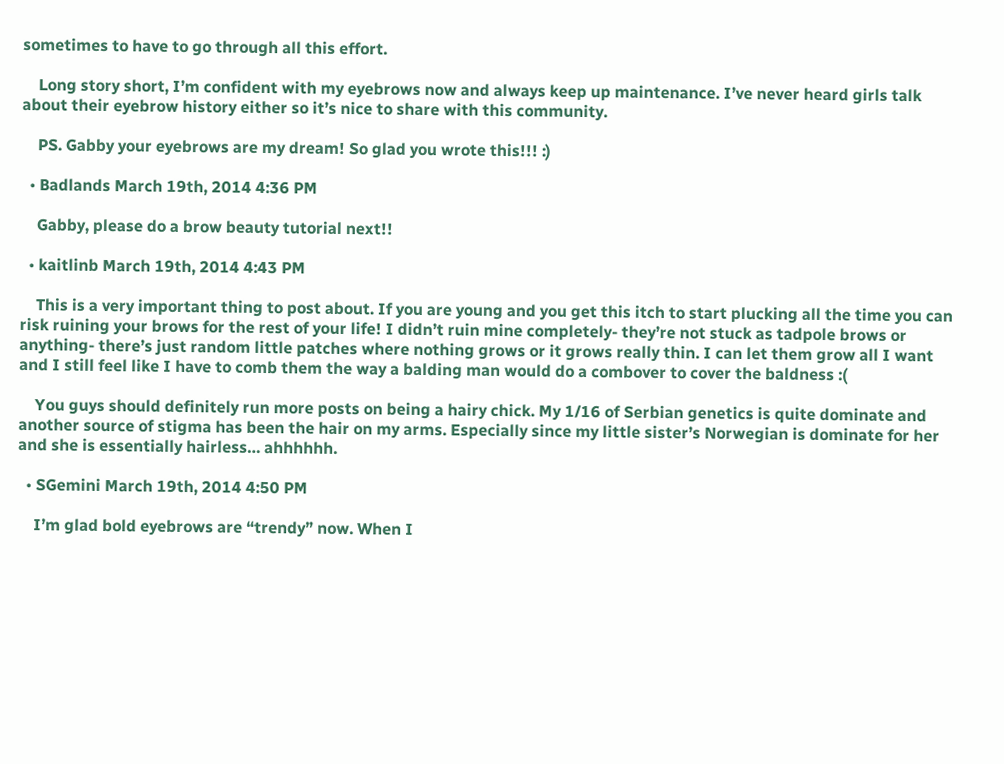sometimes to have to go through all this effort.

    Long story short, I’m confident with my eyebrows now and always keep up maintenance. I’ve never heard girls talk about their eyebrow history either so it’s nice to share with this community.

    PS. Gabby your eyebrows are my dream! So glad you wrote this!!! :)

  • Badlands March 19th, 2014 4:36 PM

    Gabby, please do a brow beauty tutorial next!!

  • kaitlinb March 19th, 2014 4:43 PM

    This is a very important thing to post about. If you are young and you get this itch to start plucking all the time you can risk ruining your brows for the rest of your life! I didn’t ruin mine completely- they’re not stuck as tadpole brows or anything- there’s just random little patches where nothing grows or it grows really thin. I can let them grow all I want and I still feel like I have to comb them the way a balding man would do a combover to cover the baldness :(

    You guys should definitely run more posts on being a hairy chick. My 1/16 of Serbian genetics is quite dominate and another source of stigma has been the hair on my arms. Especially since my little sister’s Norwegian is dominate for her and she is essentially hairless… ahhhhhh.

  • SGemini March 19th, 2014 4:50 PM

    I’m glad bold eyebrows are “trendy” now. When I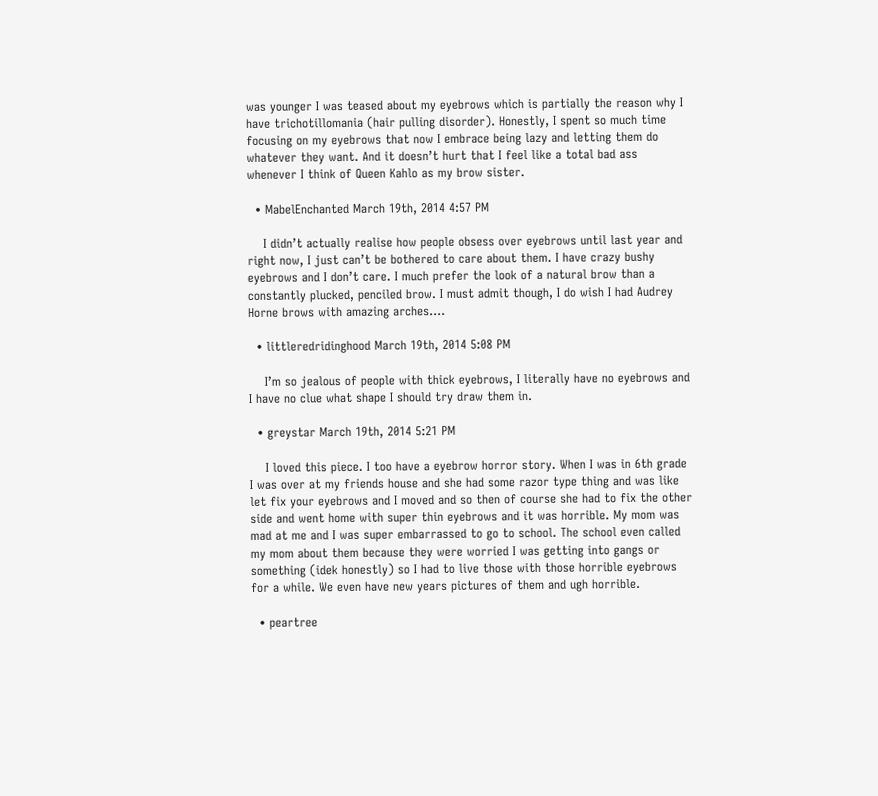was younger I was teased about my eyebrows which is partially the reason why I have trichotillomania (hair pulling disorder). Honestly, I spent so much time focusing on my eyebrows that now I embrace being lazy and letting them do whatever they want. And it doesn’t hurt that I feel like a total bad ass whenever I think of Queen Kahlo as my brow sister.

  • MabelEnchanted March 19th, 2014 4:57 PM

    I didn’t actually realise how people obsess over eyebrows until last year and right now, I just can’t be bothered to care about them. I have crazy bushy eyebrows and I don’t care. I much prefer the look of a natural brow than a constantly plucked, penciled brow. I must admit though, I do wish I had Audrey Horne brows with amazing arches….

  • littleredridinghood March 19th, 2014 5:08 PM

    I’m so jealous of people with thick eyebrows, I literally have no eyebrows and I have no clue what shape I should try draw them in.

  • greystar March 19th, 2014 5:21 PM

    I loved this piece. I too have a eyebrow horror story. When I was in 6th grade I was over at my friends house and she had some razor type thing and was like let fix your eyebrows and I moved and so then of course she had to fix the other side and went home with super thin eyebrows and it was horrible. My mom was mad at me and I was super embarrassed to go to school. The school even called my mom about them because they were worried I was getting into gangs or something (idek honestly) so I had to live those with those horrible eyebrows for a while. We even have new years pictures of them and ugh horrible.

  • peartree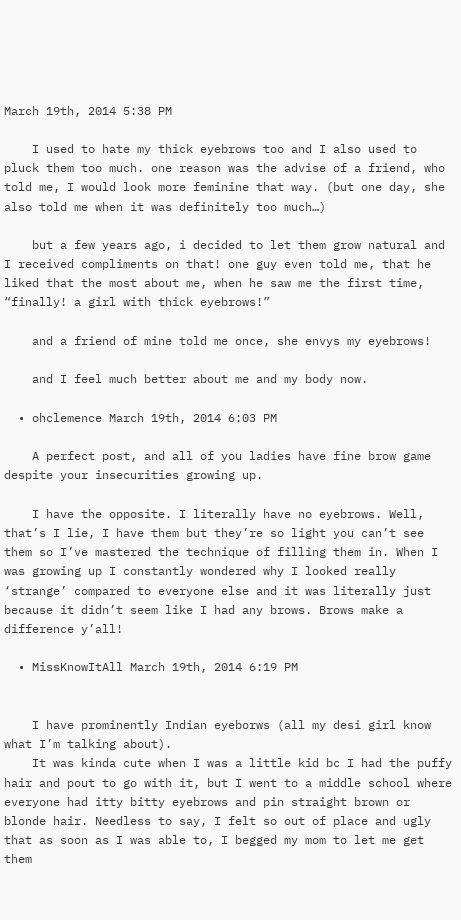March 19th, 2014 5:38 PM

    I used to hate my thick eyebrows too and I also used to pluck them too much. one reason was the advise of a friend, who told me, I would look more feminine that way. (but one day, she also told me when it was definitely too much…)

    but a few years ago, i decided to let them grow natural and I received compliments on that! one guy even told me, that he liked that the most about me, when he saw me the first time, “finally! a girl with thick eyebrows!”

    and a friend of mine told me once, she envys my eyebrows!

    and I feel much better about me and my body now.

  • ohclemence March 19th, 2014 6:03 PM

    A perfect post, and all of you ladies have fine brow game despite your insecurities growing up.

    I have the opposite. I literally have no eyebrows. Well, that’s I lie, I have them but they’re so light you can’t see them so I’ve mastered the technique of filling them in. When I was growing up I constantly wondered why I looked really ‘strange’ compared to everyone else and it was literally just because it didn’t seem like I had any brows. Brows make a difference y’all!

  • MissKnowItAll March 19th, 2014 6:19 PM


    I have prominently Indian eyeborws (all my desi girl know what I’m talking about).
    It was kinda cute when I was a little kid bc I had the puffy hair and pout to go with it, but I went to a middle school where everyone had itty bitty eyebrows and pin straight brown or blonde hair. Needless to say, I felt so out of place and ugly that as soon as I was able to, I begged my mom to let me get them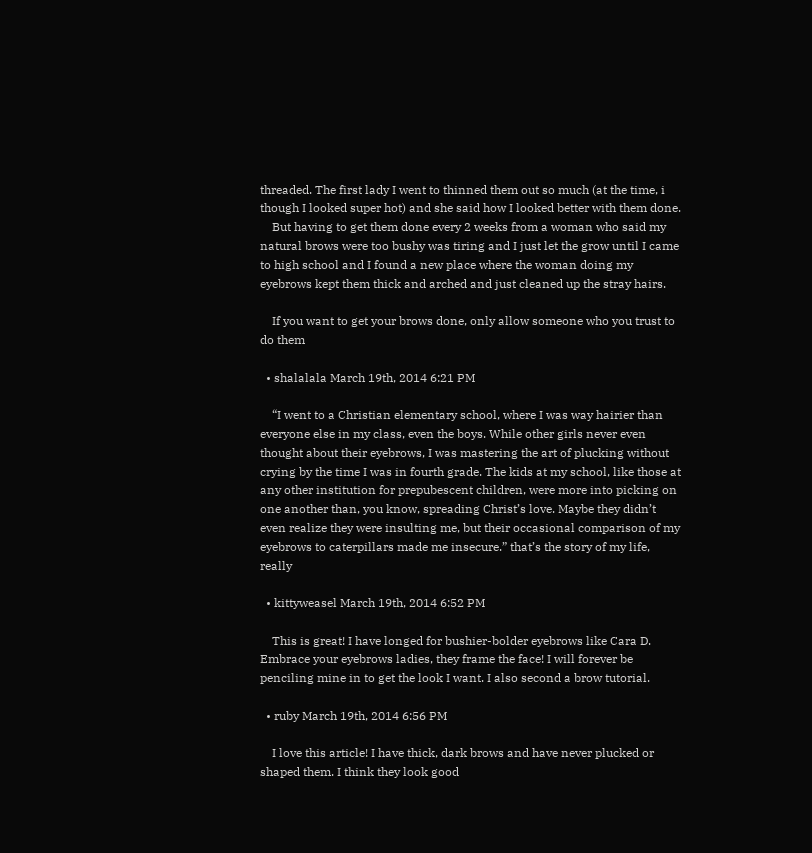threaded. The first lady I went to thinned them out so much (at the time, i though I looked super hot) and she said how I looked better with them done.
    But having to get them done every 2 weeks from a woman who said my natural brows were too bushy was tiring and I just let the grow until I came to high school and I found a new place where the woman doing my eyebrows kept them thick and arched and just cleaned up the stray hairs.

    If you want to get your brows done, only allow someone who you trust to do them

  • shalalala March 19th, 2014 6:21 PM

    “I went to a Christian elementary school, where I was way hairier than everyone else in my class, even the boys. While other girls never even thought about their eyebrows, I was mastering the art of plucking without crying by the time I was in fourth grade. The kids at my school, like those at any other institution for prepubescent children, were more into picking on one another than, you know, spreading Christ’s love. Maybe they didn’t even realize they were insulting me, but their occasional comparison of my eyebrows to caterpillars made me insecure.” that’s the story of my life, really

  • kittyweasel March 19th, 2014 6:52 PM

    This is great! I have longed for bushier-bolder eyebrows like Cara D. Embrace your eyebrows ladies, they frame the face! I will forever be penciling mine in to get the look I want. I also second a brow tutorial.

  • ruby March 19th, 2014 6:56 PM

    I love this article! I have thick, dark brows and have never plucked or shaped them. I think they look good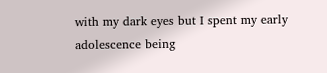with my dark eyes but I spent my early adolescence being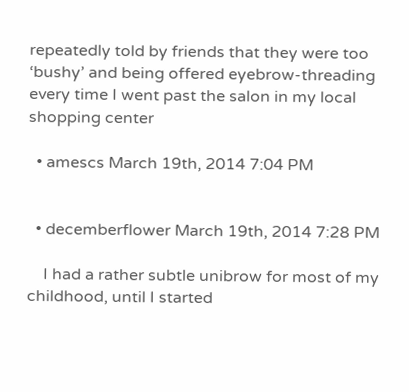repeatedly told by friends that they were too ‘bushy’ and being offered eyebrow-threading every time I went past the salon in my local shopping center

  • amescs March 19th, 2014 7:04 PM


  • decemberflower March 19th, 2014 7:28 PM

    I had a rather subtle unibrow for most of my childhood, until I started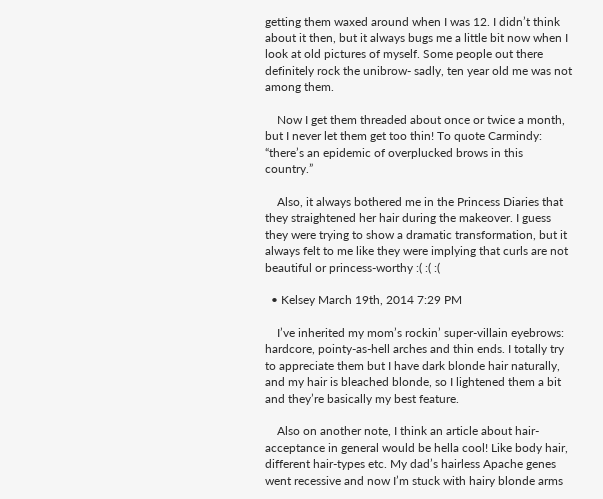getting them waxed around when I was 12. I didn’t think about it then, but it always bugs me a little bit now when I look at old pictures of myself. Some people out there definitely rock the unibrow- sadly, ten year old me was not among them.

    Now I get them threaded about once or twice a month, but I never let them get too thin! To quote Carmindy: “there’s an epidemic of overplucked brows in this country.”

    Also, it always bothered me in the Princess Diaries that they straightened her hair during the makeover. I guess they were trying to show a dramatic transformation, but it always felt to me like they were implying that curls are not beautiful or princess-worthy :( :( :(

  • Kelsey March 19th, 2014 7:29 PM

    I’ve inherited my mom’s rockin’ super-villain eyebrows: hardcore, pointy-as-hell arches and thin ends. I totally try to appreciate them but I have dark blonde hair naturally, and my hair is bleached blonde, so I lightened them a bit and they’re basically my best feature.

    Also on another note, I think an article about hair-acceptance in general would be hella cool! Like body hair, different hair-types etc. My dad’s hairless Apache genes went recessive and now I’m stuck with hairy blonde arms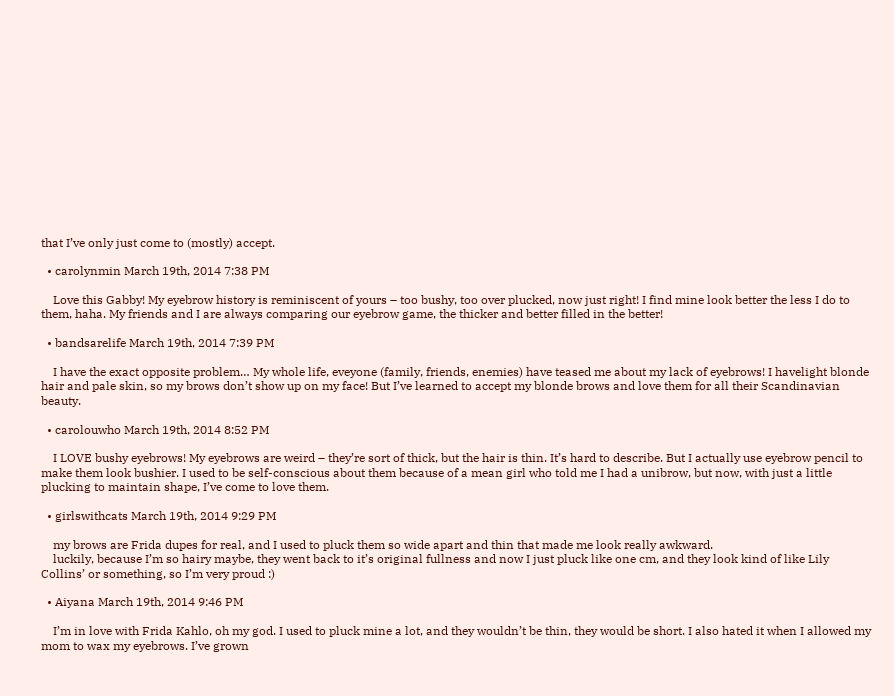that I’ve only just come to (mostly) accept.

  • carolynmin March 19th, 2014 7:38 PM

    Love this Gabby! My eyebrow history is reminiscent of yours – too bushy, too over plucked, now just right! I find mine look better the less I do to them, haha. My friends and I are always comparing our eyebrow game, the thicker and better filled in the better!

  • bandsarelife March 19th, 2014 7:39 PM

    I have the exact opposite problem… My whole life, eveyone (family, friends, enemies) have teased me about my lack of eyebrows! I havelight blonde hair and pale skin, so my brows don’t show up on my face! But I’ve learned to accept my blonde brows and love them for all their Scandinavian beauty.

  • carolouwho March 19th, 2014 8:52 PM

    I LOVE bushy eyebrows! My eyebrows are weird – they’re sort of thick, but the hair is thin. It’s hard to describe. But I actually use eyebrow pencil to make them look bushier. I used to be self-conscious about them because of a mean girl who told me I had a unibrow, but now, with just a little plucking to maintain shape, I’ve come to love them.

  • girlswithcats March 19th, 2014 9:29 PM

    my brows are Frida dupes for real, and I used to pluck them so wide apart and thin that made me look really awkward.
    luckily, because I’m so hairy maybe, they went back to it’s original fullness and now I just pluck like one cm, and they look kind of like Lily Collins’ or something, so I’m very proud :)

  • Aiyana March 19th, 2014 9:46 PM

    I’m in love with Frida Kahlo, oh my god. I used to pluck mine a lot, and they wouldn’t be thin, they would be short. I also hated it when I allowed my mom to wax my eyebrows. I’ve grown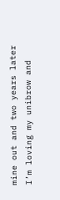mine out and two years later I’m loving my unibrow and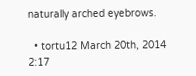naturally arched eyebrows.

  • tortu12 March 20th, 2014 2:17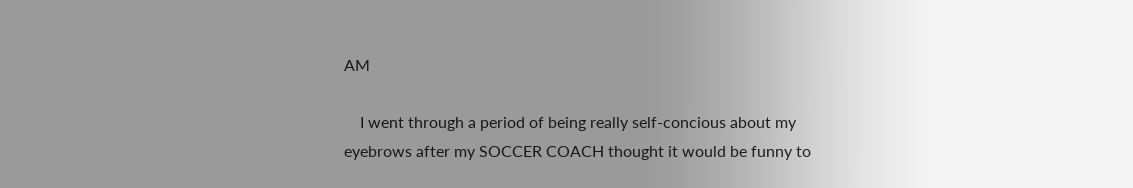AM

    I went through a period of being really self-concious about my eyebrows after my SOCCER COACH thought it would be funny to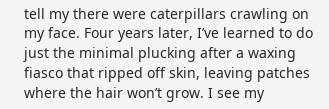tell my there were caterpillars crawling on my face. Four years later, I’ve learned to do just the minimal plucking after a waxing fiasco that ripped off skin, leaving patches where the hair won’t grow. I see my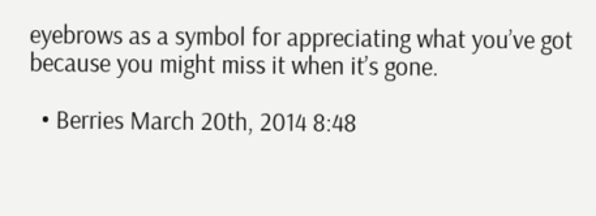eyebrows as a symbol for appreciating what you’ve got because you might miss it when it’s gone.

  • Berries March 20th, 2014 8:48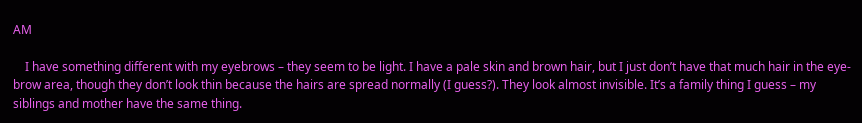AM

    I have something different with my eyebrows – they seem to be light. I have a pale skin and brown hair, but I just don’t have that much hair in the eye-brow area, though they don’t look thin because the hairs are spread normally (I guess?). They look almost invisible. It’s a family thing I guess – my siblings and mother have the same thing.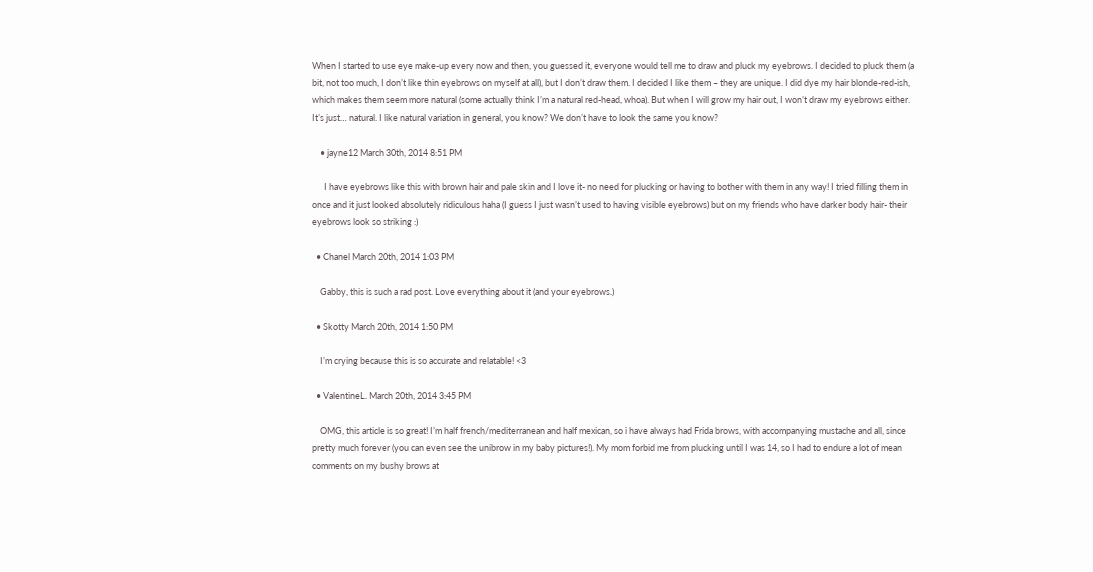When I started to use eye make-up every now and then, you guessed it, everyone would tell me to draw and pluck my eyebrows. I decided to pluck them (a bit, not too much, I don’t like thin eyebrows on myself at all), but I don’t draw them. I decided I like them – they are unique. I did dye my hair blonde-red-ish, which makes them seem more natural (some actually think I’m a natural red-head, whoa). But when I will grow my hair out, I won’t draw my eyebrows either. It’s just… natural. I like natural variation in general, you know? We don’t have to look the same you know?

    • jayne12 March 30th, 2014 8:51 PM

      I have eyebrows like this with brown hair and pale skin and I love it- no need for plucking or having to bother with them in any way! I tried filling them in once and it just looked absolutely ridiculous haha (I guess I just wasn’t used to having visible eyebrows) but on my friends who have darker body hair- their eyebrows look so striking :)

  • Chanel March 20th, 2014 1:03 PM

    Gabby, this is such a rad post. Love everything about it (and your eyebrows.)

  • Skotty March 20th, 2014 1:50 PM

    I’m crying because this is so accurate and relatable! <3

  • ValentineL. March 20th, 2014 3:45 PM

    OMG, this article is so great! I’m half french/mediterranean and half mexican, so i have always had Frida brows, with accompanying mustache and all, since pretty much forever (you can even see the unibrow in my baby pictures!). My mom forbid me from plucking until I was 14, so I had to endure a lot of mean comments on my bushy brows at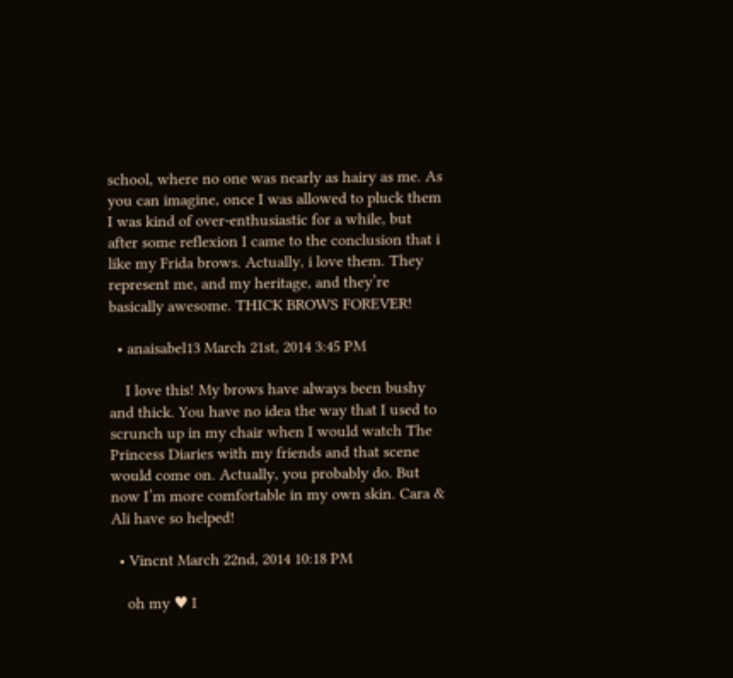school, where no one was nearly as hairy as me. As you can imagine, once I was allowed to pluck them I was kind of over-enthusiastic for a while, but after some reflexion I came to the conclusion that i like my Frida brows. Actually, i love them. They represent me, and my heritage, and they’re basically awesome. THICK BROWS FOREVER!

  • anaisabel13 March 21st, 2014 3:45 PM

    I love this! My brows have always been bushy and thick. You have no idea the way that I used to scrunch up in my chair when I would watch The Princess Diaries with my friends and that scene would come on. Actually, you probably do. But now I’m more comfortable in my own skin. Cara & Ali have so helped!

  • Vincnt March 22nd, 2014 10:18 PM

    oh my ♥ I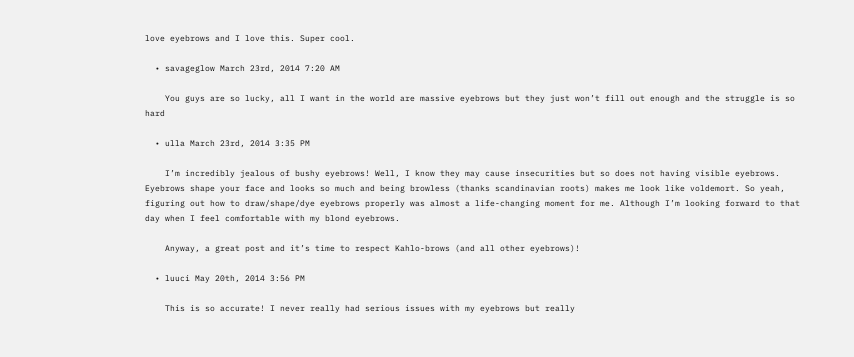love eyebrows and I love this. Super cool.

  • savageglow March 23rd, 2014 7:20 AM

    You guys are so lucky, all I want in the world are massive eyebrows but they just won’t fill out enough and the struggle is so hard

  • ulla March 23rd, 2014 3:35 PM

    I’m incredibly jealous of bushy eyebrows! Well, I know they may cause insecurities but so does not having visible eyebrows. Eyebrows shape your face and looks so much and being browless (thanks scandinavian roots) makes me look like voldemort. So yeah, figuring out how to draw/shape/dye eyebrows properly was almost a life-changing moment for me. Although I’m looking forward to that day when I feel comfortable with my blond eyebrows.

    Anyway, a great post and it’s time to respect Kahlo-brows (and all other eyebrows)!

  • luuci May 20th, 2014 3:56 PM

    This is so accurate! I never really had serious issues with my eyebrows but really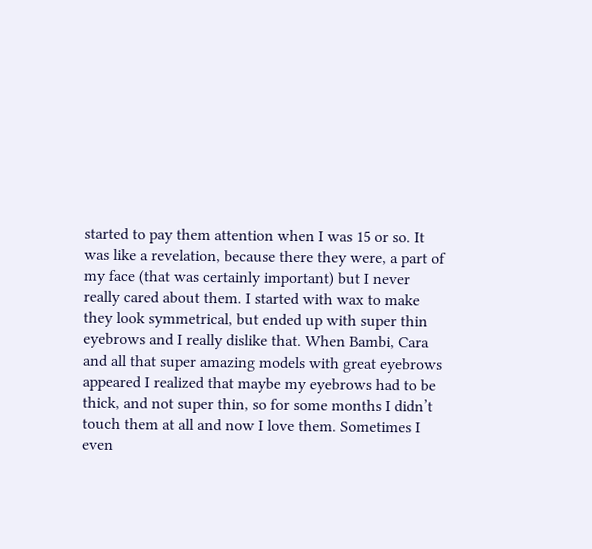started to pay them attention when I was 15 or so. It was like a revelation, because there they were, a part of my face (that was certainly important) but I never really cared about them. I started with wax to make they look symmetrical, but ended up with super thin eyebrows and I really dislike that. When Bambi, Cara and all that super amazing models with great eyebrows appeared I realized that maybe my eyebrows had to be thick, and not super thin, so for some months I didn’t touch them at all and now I love them. Sometimes I even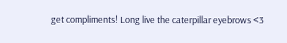get compliments! Long live the caterpillar eyebrows <3